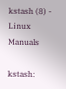kstash (8) - Linux Manuals

kstash: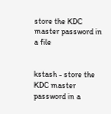store the KDC master password in a file


kstash - store the KDC master password in a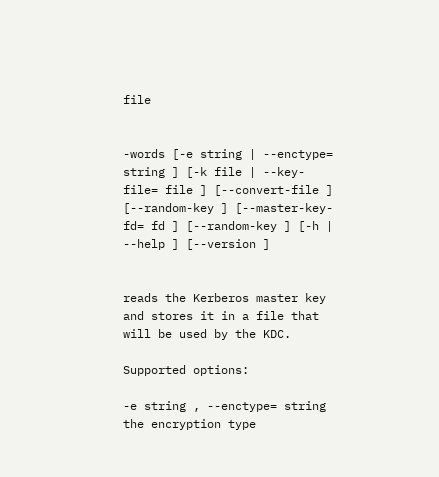file


-words [-e string | --enctype= string ] [-k file | --key-file= file ] [--convert-file ] [--random-key ] [--master-key-fd= fd ] [--random-key ] [-h | --help ] [--version ]


reads the Kerberos master key and stores it in a file that will be used by the KDC.

Supported options:

-e string , --enctype= string
the encryption type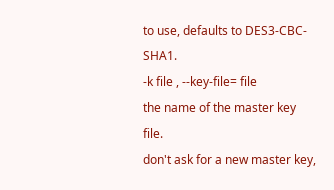to use, defaults to DES3-CBC-SHA1.
-k file , --key-file= file
the name of the master key file.
don't ask for a new master key,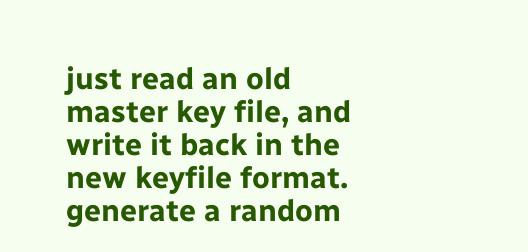just read an old master key file, and write it back in the new keyfile format.
generate a random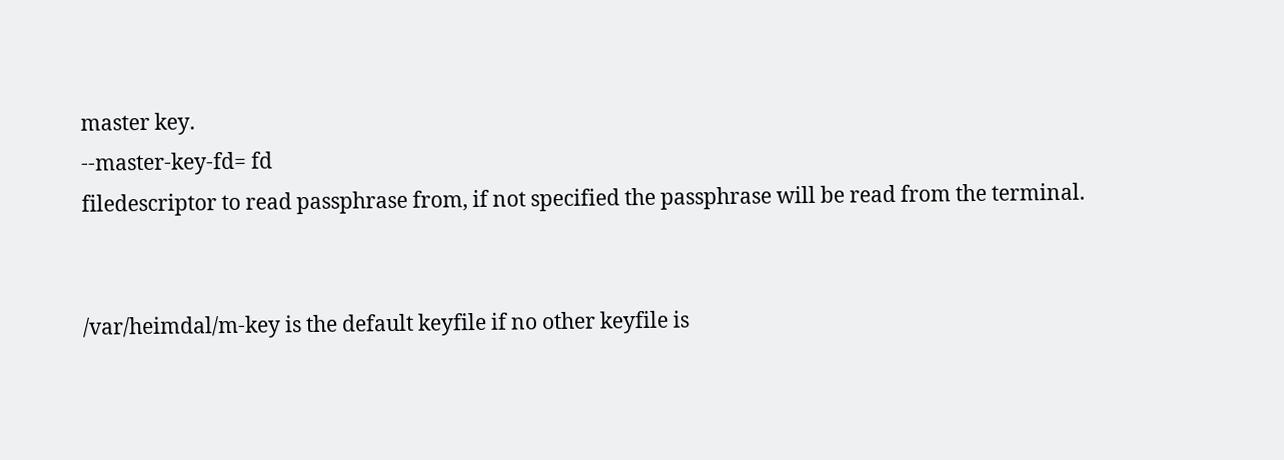master key.
--master-key-fd= fd
filedescriptor to read passphrase from, if not specified the passphrase will be read from the terminal.


/var/heimdal/m-key is the default keyfile if no other keyfile is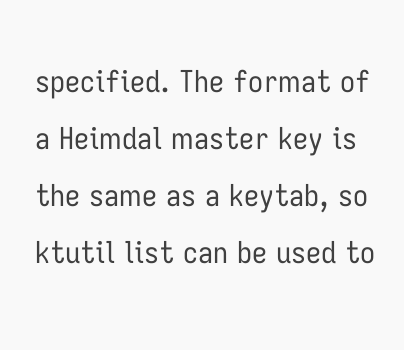specified. The format of a Heimdal master key is the same as a keytab, so ktutil list can be used to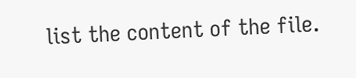list the content of the file.